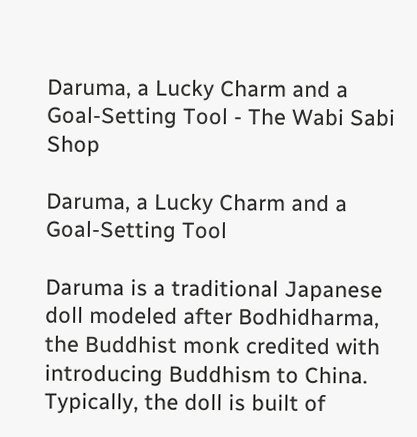Daruma, a Lucky Charm and a Goal-Setting Tool - The Wabi Sabi Shop

Daruma, a Lucky Charm and a Goal-Setting Tool

Daruma is a traditional Japanese doll modeled after Bodhidharma, the Buddhist monk credited with introducing Buddhism to China. Typically, the doll is built of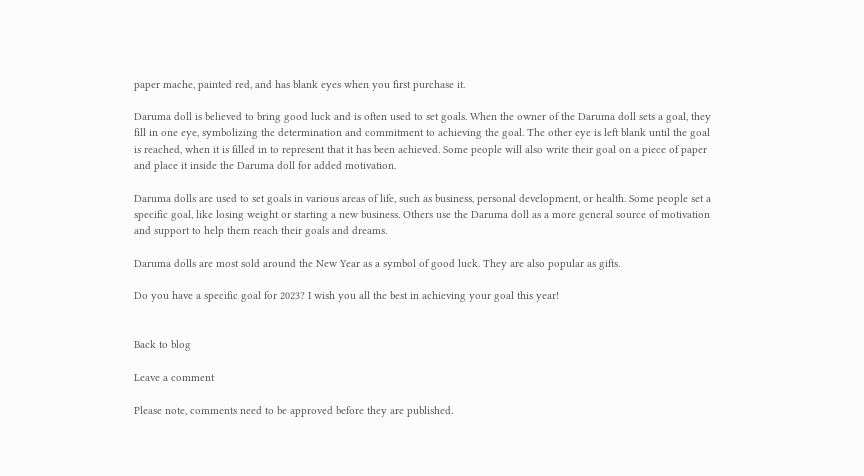paper mache, painted red, and has blank eyes when you first purchase it.

Daruma doll is believed to bring good luck and is often used to set goals. When the owner of the Daruma doll sets a goal, they fill in one eye, symbolizing the determination and commitment to achieving the goal. The other eye is left blank until the goal is reached, when it is filled in to represent that it has been achieved. Some people will also write their goal on a piece of paper and place it inside the Daruma doll for added motivation.

Daruma dolls are used to set goals in various areas of life, such as business, personal development, or health. Some people set a specific goal, like losing weight or starting a new business. Others use the Daruma doll as a more general source of motivation and support to help them reach their goals and dreams.

Daruma dolls are most sold around the New Year as a symbol of good luck. They are also popular as gifts.

Do you have a specific goal for 2023? I wish you all the best in achieving your goal this year!


Back to blog

Leave a comment

Please note, comments need to be approved before they are published.